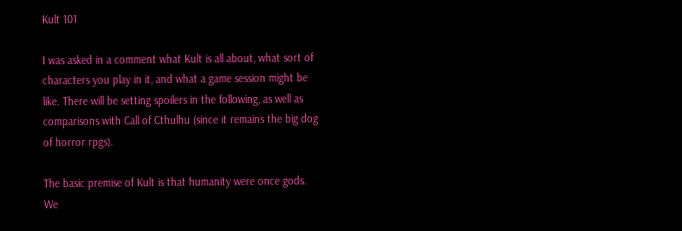Kult 101

I was asked in a comment what Kult is all about, what sort of characters you play in it, and what a game session might be like. There will be setting spoilers in the following, as well as comparisons with Call of Cthulhu (since it remains the big dog of horror rpgs).

The basic premise of Kult is that humanity were once gods. We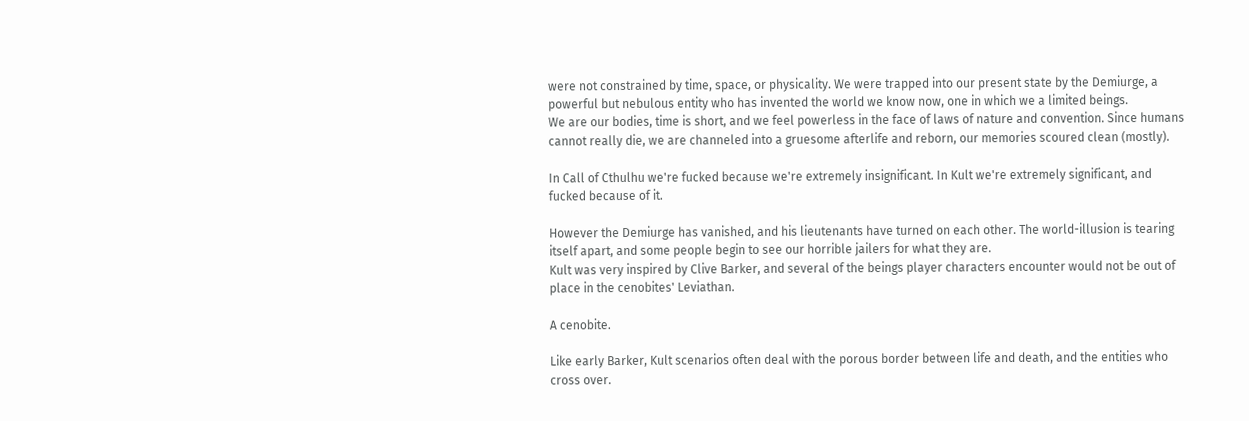were not constrained by time, space, or physicality. We were trapped into our present state by the Demiurge, a powerful but nebulous entity who has invented the world we know now, one in which we a limited beings.
We are our bodies, time is short, and we feel powerless in the face of laws of nature and convention. Since humans cannot really die, we are channeled into a gruesome afterlife and reborn, our memories scoured clean (mostly).

In Call of Cthulhu we're fucked because we're extremely insignificant. In Kult we're extremely significant, and fucked because of it.

However the Demiurge has vanished, and his lieutenants have turned on each other. The world-illusion is tearing itself apart, and some people begin to see our horrible jailers for what they are.
Kult was very inspired by Clive Barker, and several of the beings player characters encounter would not be out of place in the cenobites' Leviathan.

A cenobite.

Like early Barker, Kult scenarios often deal with the porous border between life and death, and the entities who cross over.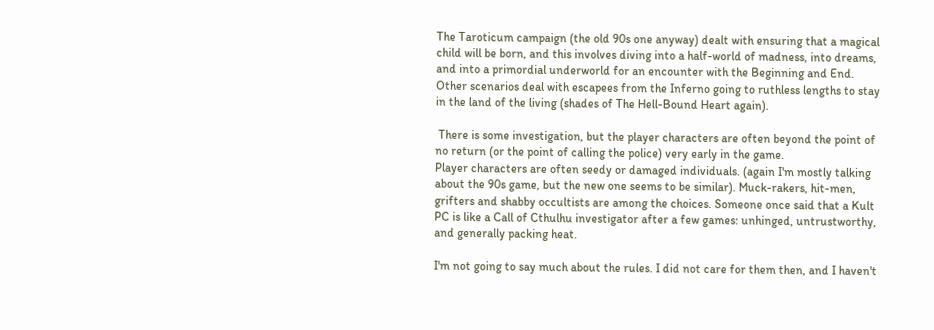The Taroticum campaign (the old 90s one anyway) dealt with ensuring that a magical child will be born, and this involves diving into a half-world of madness, into dreams, and into a primordial underworld for an encounter with the Beginning and End.
Other scenarios deal with escapees from the Inferno going to ruthless lengths to stay in the land of the living (shades of The Hell-Bound Heart again).

 There is some investigation, but the player characters are often beyond the point of no return (or the point of calling the police) very early in the game.
Player characters are often seedy or damaged individuals. (again I'm mostly talking about the 90s game, but the new one seems to be similar). Muck-rakers, hit-men, grifters and shabby occultists are among the choices. Someone once said that a Kult PC is like a Call of Cthulhu investigator after a few games: unhinged, untrustworthy, and generally packing heat.

I'm not going to say much about the rules. I did not care for them then, and I haven't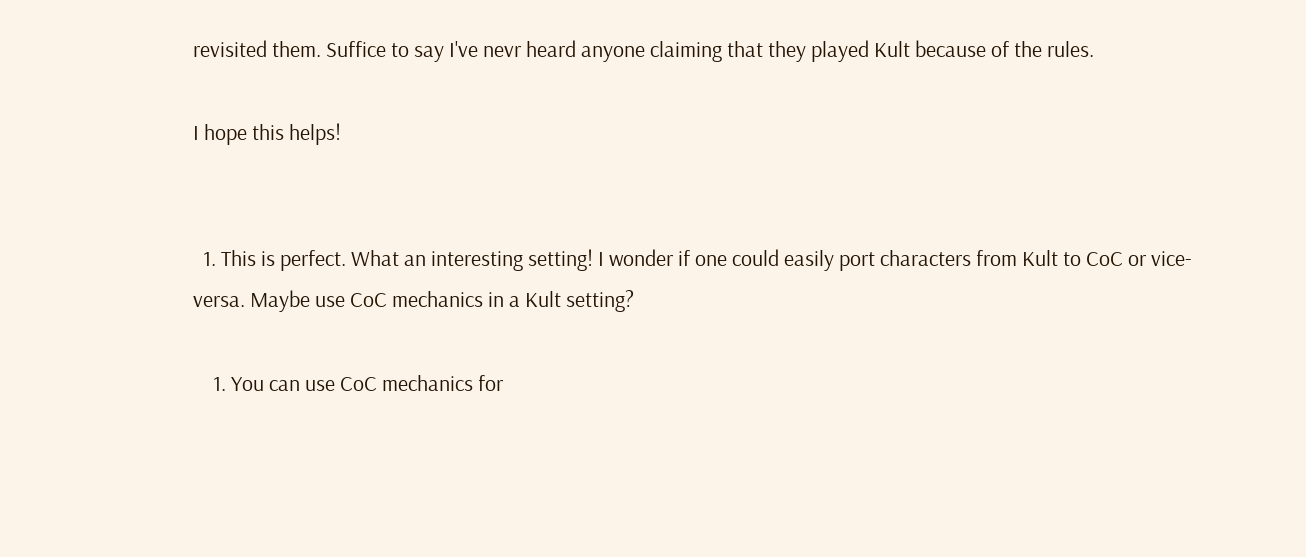revisited them. Suffice to say I've nevr heard anyone claiming that they played Kult because of the rules.

I hope this helps!


  1. This is perfect. What an interesting setting! I wonder if one could easily port characters from Kult to CoC or vice-versa. Maybe use CoC mechanics in a Kult setting?

    1. You can use CoC mechanics for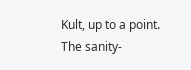Kult, up to a point. The sanity-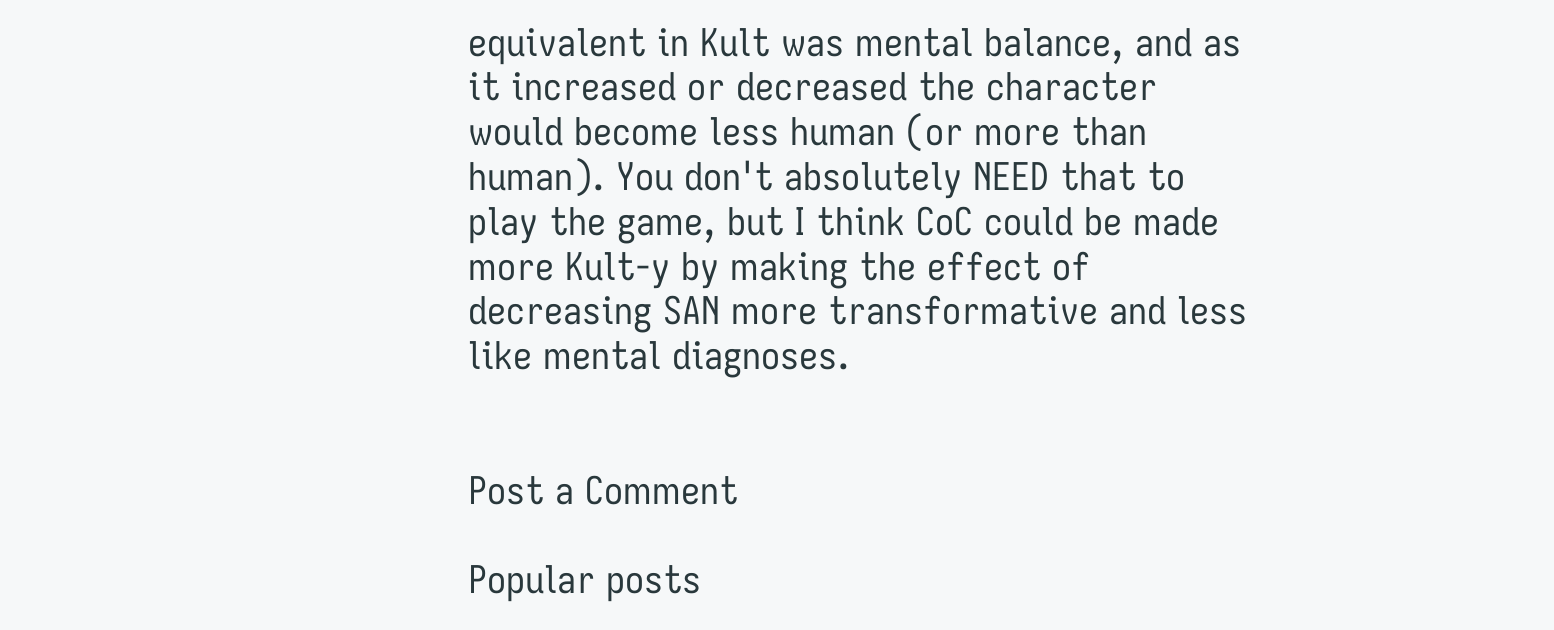equivalent in Kult was mental balance, and as it increased or decreased the character would become less human (or more than human). You don't absolutely NEED that to play the game, but I think CoC could be made more Kult-y by making the effect of decreasing SAN more transformative and less like mental diagnoses.


Post a Comment

Popular posts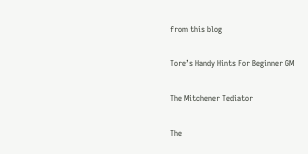from this blog

Tore’s Handy Hints For Beginner GM

The Mitchener Tediator

The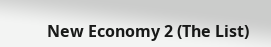New Economy 2 (The List)